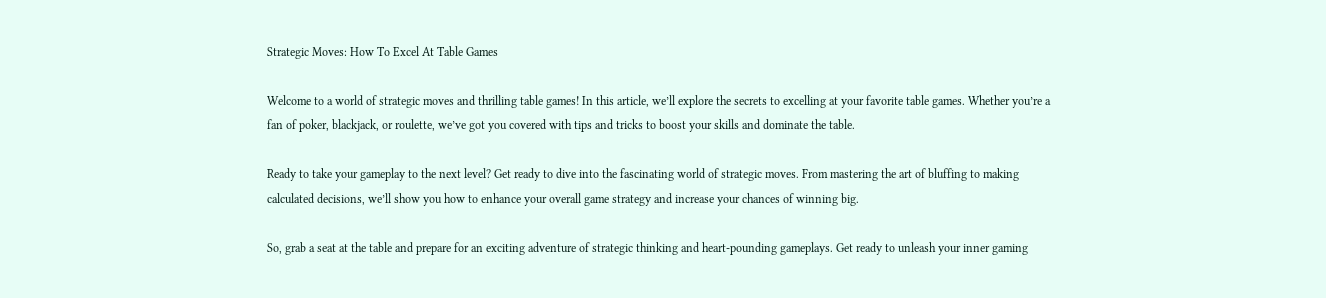Strategic Moves: How To Excel At Table Games

Welcome to a world of strategic moves and thrilling table games! In this article, we’ll explore the secrets to excelling at your favorite table games. Whether you’re a fan of poker, blackjack, or roulette, we’ve got you covered with tips and tricks to boost your skills and dominate the table.

Ready to take your gameplay to the next level? Get ready to dive into the fascinating world of strategic moves. From mastering the art of bluffing to making calculated decisions, we’ll show you how to enhance your overall game strategy and increase your chances of winning big.

So, grab a seat at the table and prepare for an exciting adventure of strategic thinking and heart-pounding gameplays. Get ready to unleash your inner gaming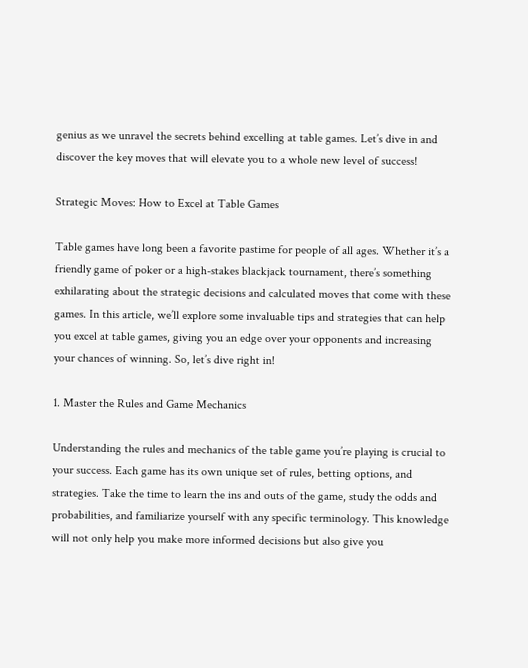genius as we unravel the secrets behind excelling at table games. Let’s dive in and discover the key moves that will elevate you to a whole new level of success!

Strategic Moves: How to Excel at Table Games

Table games have long been a favorite pastime for people of all ages. Whether it’s a friendly game of poker or a high-stakes blackjack tournament, there’s something exhilarating about the strategic decisions and calculated moves that come with these games. In this article, we’ll explore some invaluable tips and strategies that can help you excel at table games, giving you an edge over your opponents and increasing your chances of winning. So, let’s dive right in!

1. Master the Rules and Game Mechanics

Understanding the rules and mechanics of the table game you’re playing is crucial to your success. Each game has its own unique set of rules, betting options, and strategies. Take the time to learn the ins and outs of the game, study the odds and probabilities, and familiarize yourself with any specific terminology. This knowledge will not only help you make more informed decisions but also give you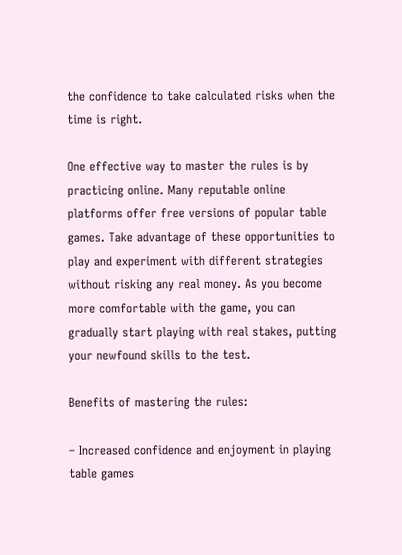the confidence to take calculated risks when the time is right.

One effective way to master the rules is by practicing online. Many reputable online platforms offer free versions of popular table games. Take advantage of these opportunities to play and experiment with different strategies without risking any real money. As you become more comfortable with the game, you can gradually start playing with real stakes, putting your newfound skills to the test.

Benefits of mastering the rules:

– Increased confidence and enjoyment in playing table games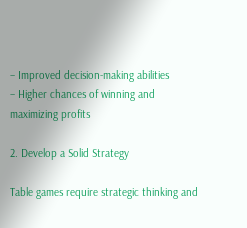– Improved decision-making abilities
– Higher chances of winning and maximizing profits

2. Develop a Solid Strategy

Table games require strategic thinking and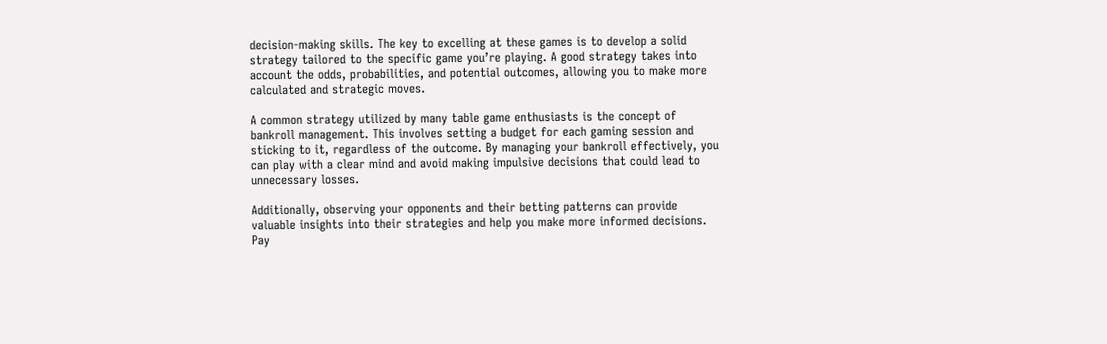decision-making skills. The key to excelling at these games is to develop a solid strategy tailored to the specific game you’re playing. A good strategy takes into account the odds, probabilities, and potential outcomes, allowing you to make more calculated and strategic moves.

A common strategy utilized by many table game enthusiasts is the concept of bankroll management. This involves setting a budget for each gaming session and sticking to it, regardless of the outcome. By managing your bankroll effectively, you can play with a clear mind and avoid making impulsive decisions that could lead to unnecessary losses.

Additionally, observing your opponents and their betting patterns can provide valuable insights into their strategies and help you make more informed decisions. Pay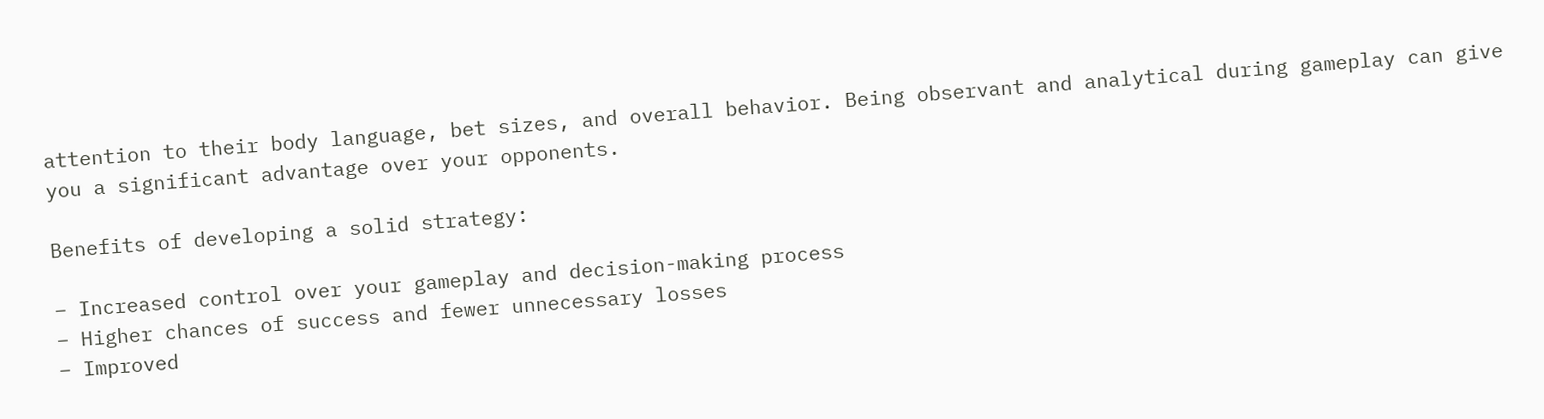attention to their body language, bet sizes, and overall behavior. Being observant and analytical during gameplay can give you a significant advantage over your opponents.

Benefits of developing a solid strategy:

– Increased control over your gameplay and decision-making process
– Higher chances of success and fewer unnecessary losses
– Improved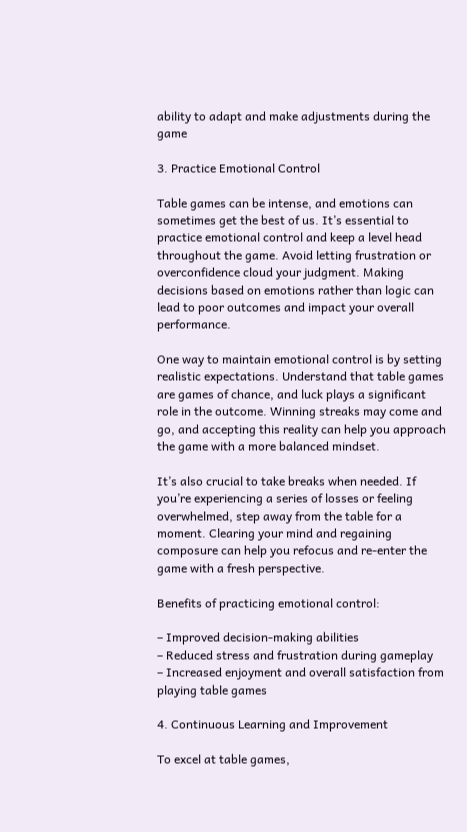ability to adapt and make adjustments during the game

3. Practice Emotional Control

Table games can be intense, and emotions can sometimes get the best of us. It’s essential to practice emotional control and keep a level head throughout the game. Avoid letting frustration or overconfidence cloud your judgment. Making decisions based on emotions rather than logic can lead to poor outcomes and impact your overall performance.

One way to maintain emotional control is by setting realistic expectations. Understand that table games are games of chance, and luck plays a significant role in the outcome. Winning streaks may come and go, and accepting this reality can help you approach the game with a more balanced mindset.

It’s also crucial to take breaks when needed. If you’re experiencing a series of losses or feeling overwhelmed, step away from the table for a moment. Clearing your mind and regaining composure can help you refocus and re-enter the game with a fresh perspective.

Benefits of practicing emotional control:

– Improved decision-making abilities
– Reduced stress and frustration during gameplay
– Increased enjoyment and overall satisfaction from playing table games

4. Continuous Learning and Improvement

To excel at table games,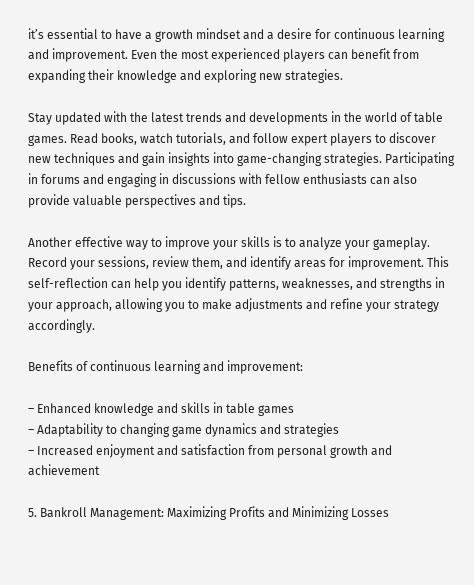it’s essential to have a growth mindset and a desire for continuous learning and improvement. Even the most experienced players can benefit from expanding their knowledge and exploring new strategies.

Stay updated with the latest trends and developments in the world of table games. Read books, watch tutorials, and follow expert players to discover new techniques and gain insights into game-changing strategies. Participating in forums and engaging in discussions with fellow enthusiasts can also provide valuable perspectives and tips.

Another effective way to improve your skills is to analyze your gameplay. Record your sessions, review them, and identify areas for improvement. This self-reflection can help you identify patterns, weaknesses, and strengths in your approach, allowing you to make adjustments and refine your strategy accordingly.

Benefits of continuous learning and improvement:

– Enhanced knowledge and skills in table games
– Adaptability to changing game dynamics and strategies
– Increased enjoyment and satisfaction from personal growth and achievement

5. Bankroll Management: Maximizing Profits and Minimizing Losses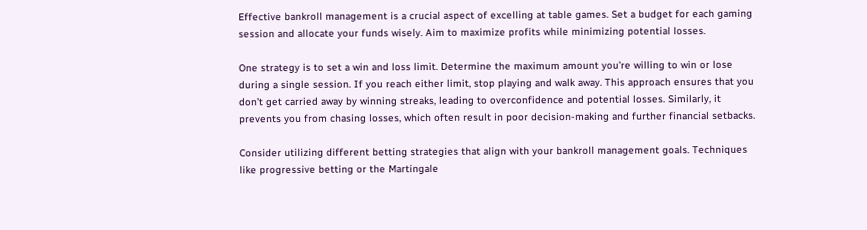Effective bankroll management is a crucial aspect of excelling at table games. Set a budget for each gaming session and allocate your funds wisely. Aim to maximize profits while minimizing potential losses.

One strategy is to set a win and loss limit. Determine the maximum amount you’re willing to win or lose during a single session. If you reach either limit, stop playing and walk away. This approach ensures that you don’t get carried away by winning streaks, leading to overconfidence and potential losses. Similarly, it prevents you from chasing losses, which often result in poor decision-making and further financial setbacks.

Consider utilizing different betting strategies that align with your bankroll management goals. Techniques like progressive betting or the Martingale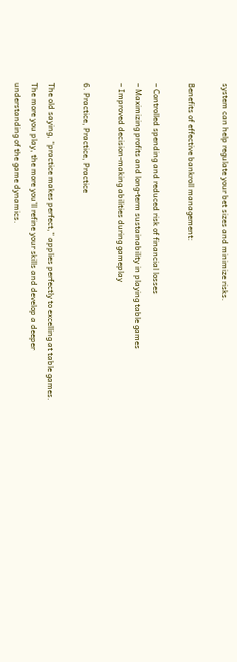system can help regulate your bet sizes and minimize risks.

Benefits of effective bankroll management:

– Controlled spending and reduced risk of financial losses
– Maximizing profits and long-term sustainability in playing table games
– Improved decision-making abilities during gameplay

6. Practice, Practice, Practice

The old saying, “practice makes perfect,” applies perfectly to excelling at table games. The more you play, the more you’ll refine your skills and develop a deeper understanding of the game dynamics.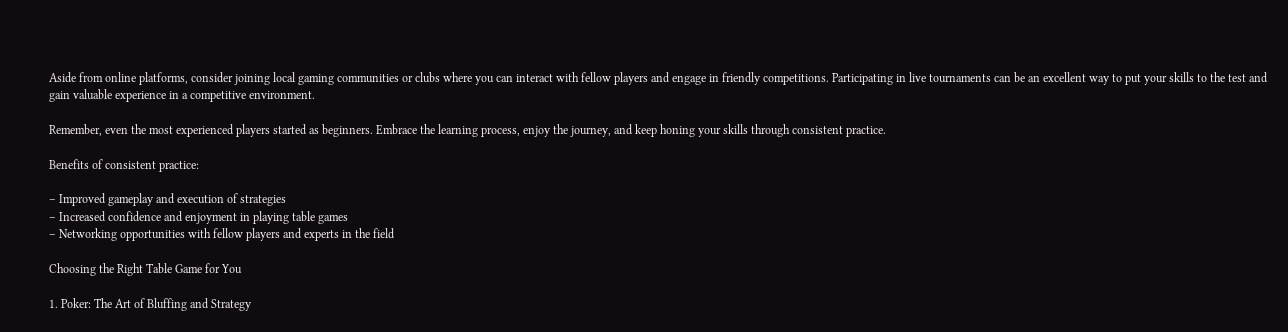Aside from online platforms, consider joining local gaming communities or clubs where you can interact with fellow players and engage in friendly competitions. Participating in live tournaments can be an excellent way to put your skills to the test and gain valuable experience in a competitive environment.

Remember, even the most experienced players started as beginners. Embrace the learning process, enjoy the journey, and keep honing your skills through consistent practice.

Benefits of consistent practice:

– Improved gameplay and execution of strategies
– Increased confidence and enjoyment in playing table games
– Networking opportunities with fellow players and experts in the field

Choosing the Right Table Game for You

1. Poker: The Art of Bluffing and Strategy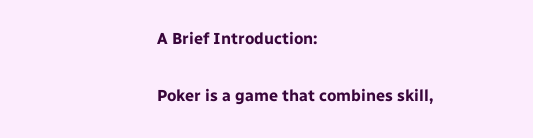A Brief Introduction:

Poker is a game that combines skill,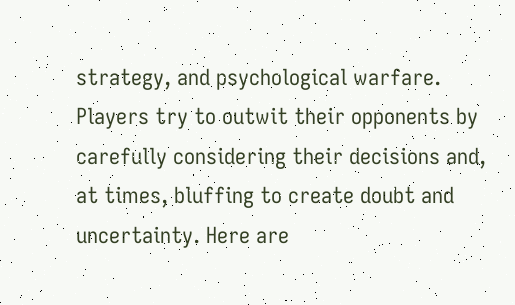strategy, and psychological warfare. Players try to outwit their opponents by carefully considering their decisions and, at times, bluffing to create doubt and uncertainty. Here are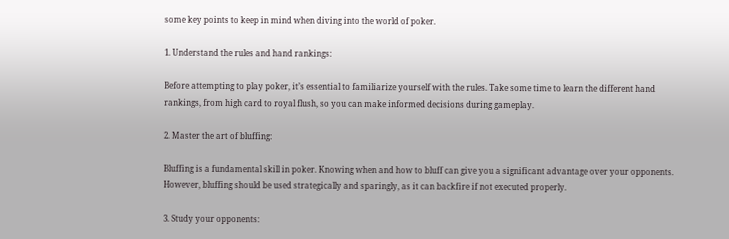some key points to keep in mind when diving into the world of poker.

1. Understand the rules and hand rankings:

Before attempting to play poker, it’s essential to familiarize yourself with the rules. Take some time to learn the different hand rankings, from high card to royal flush, so you can make informed decisions during gameplay.

2. Master the art of bluffing:

Bluffing is a fundamental skill in poker. Knowing when and how to bluff can give you a significant advantage over your opponents. However, bluffing should be used strategically and sparingly, as it can backfire if not executed properly.

3. Study your opponents: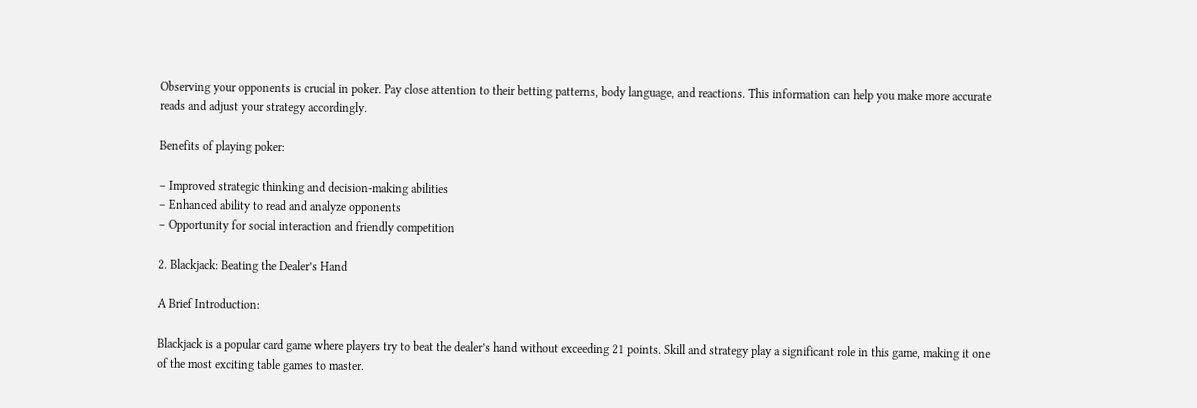Observing your opponents is crucial in poker. Pay close attention to their betting patterns, body language, and reactions. This information can help you make more accurate reads and adjust your strategy accordingly.

Benefits of playing poker:

– Improved strategic thinking and decision-making abilities
– Enhanced ability to read and analyze opponents
– Opportunity for social interaction and friendly competition

2. Blackjack: Beating the Dealer’s Hand

A Brief Introduction:

Blackjack is a popular card game where players try to beat the dealer’s hand without exceeding 21 points. Skill and strategy play a significant role in this game, making it one of the most exciting table games to master.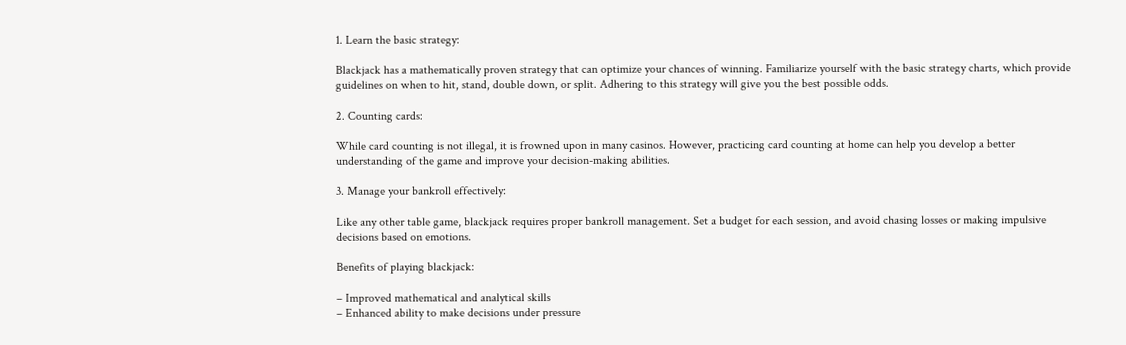1. Learn the basic strategy:

Blackjack has a mathematically proven strategy that can optimize your chances of winning. Familiarize yourself with the basic strategy charts, which provide guidelines on when to hit, stand, double down, or split. Adhering to this strategy will give you the best possible odds.

2. Counting cards:

While card counting is not illegal, it is frowned upon in many casinos. However, practicing card counting at home can help you develop a better understanding of the game and improve your decision-making abilities.

3. Manage your bankroll effectively:

Like any other table game, blackjack requires proper bankroll management. Set a budget for each session, and avoid chasing losses or making impulsive decisions based on emotions.

Benefits of playing blackjack:

– Improved mathematical and analytical skills
– Enhanced ability to make decisions under pressure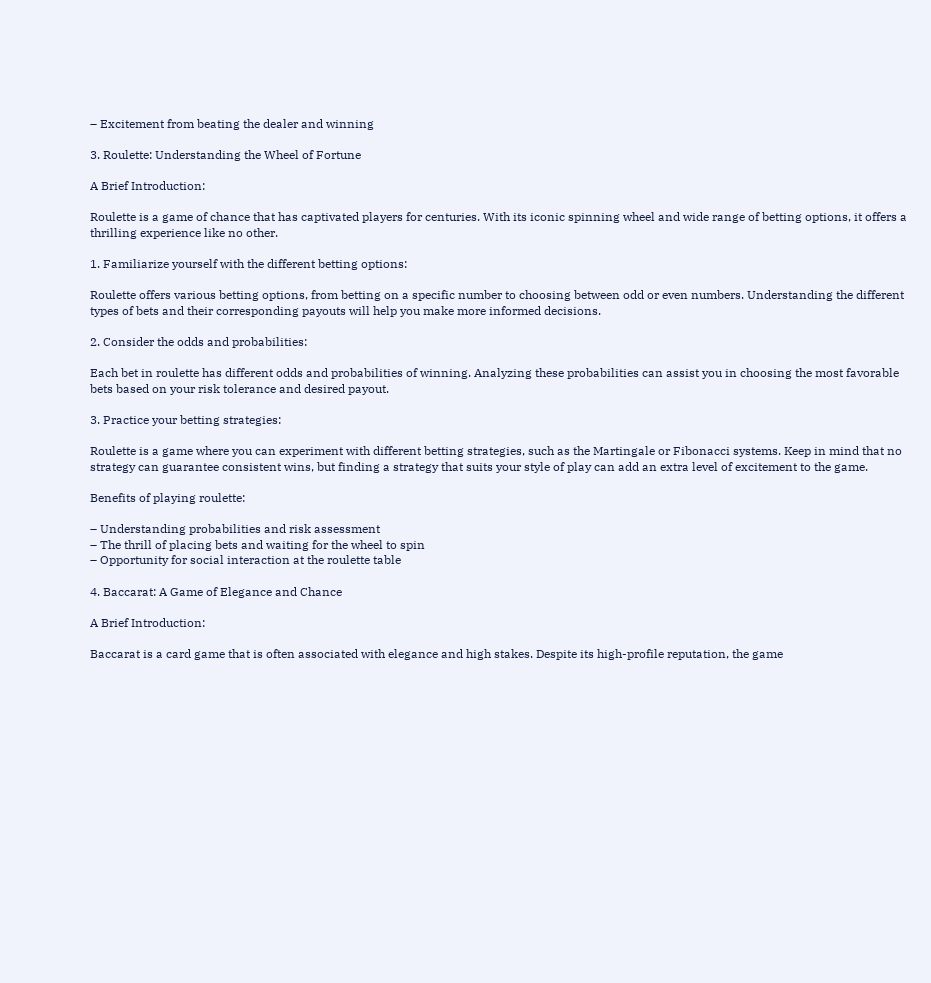– Excitement from beating the dealer and winning

3. Roulette: Understanding the Wheel of Fortune

A Brief Introduction:

Roulette is a game of chance that has captivated players for centuries. With its iconic spinning wheel and wide range of betting options, it offers a thrilling experience like no other.

1. Familiarize yourself with the different betting options:

Roulette offers various betting options, from betting on a specific number to choosing between odd or even numbers. Understanding the different types of bets and their corresponding payouts will help you make more informed decisions.

2. Consider the odds and probabilities:

Each bet in roulette has different odds and probabilities of winning. Analyzing these probabilities can assist you in choosing the most favorable bets based on your risk tolerance and desired payout.

3. Practice your betting strategies:

Roulette is a game where you can experiment with different betting strategies, such as the Martingale or Fibonacci systems. Keep in mind that no strategy can guarantee consistent wins, but finding a strategy that suits your style of play can add an extra level of excitement to the game.

Benefits of playing roulette:

– Understanding probabilities and risk assessment
– The thrill of placing bets and waiting for the wheel to spin
– Opportunity for social interaction at the roulette table

4. Baccarat: A Game of Elegance and Chance

A Brief Introduction:

Baccarat is a card game that is often associated with elegance and high stakes. Despite its high-profile reputation, the game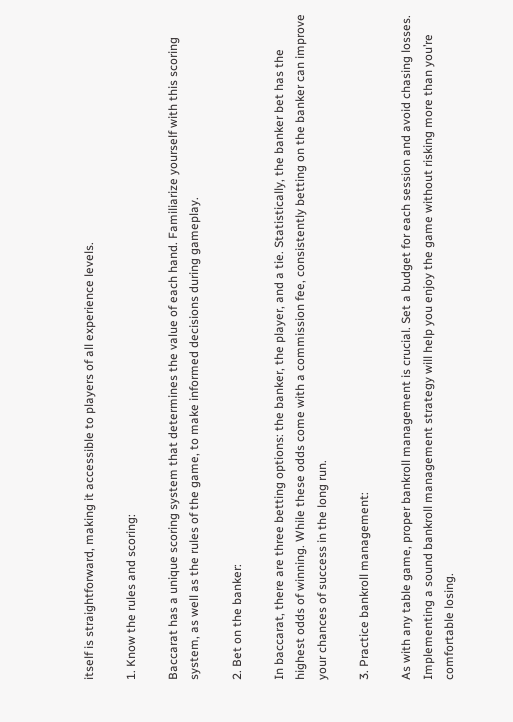itself is straightforward, making it accessible to players of all experience levels.

1. Know the rules and scoring:

Baccarat has a unique scoring system that determines the value of each hand. Familiarize yourself with this scoring system, as well as the rules of the game, to make informed decisions during gameplay.

2. Bet on the banker:

In baccarat, there are three betting options: the banker, the player, and a tie. Statistically, the banker bet has the highest odds of winning. While these odds come with a commission fee, consistently betting on the banker can improve your chances of success in the long run.

3. Practice bankroll management:

As with any table game, proper bankroll management is crucial. Set a budget for each session and avoid chasing losses. Implementing a sound bankroll management strategy will help you enjoy the game without risking more than you’re comfortable losing.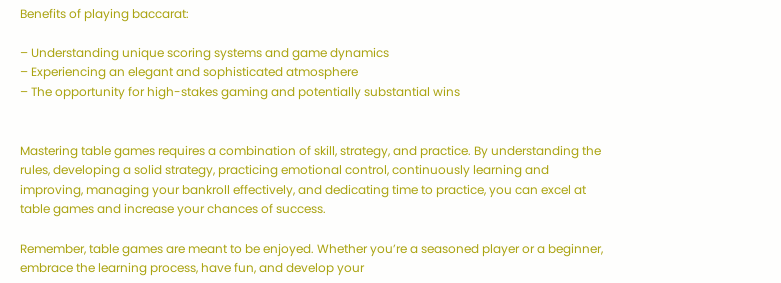Benefits of playing baccarat:

– Understanding unique scoring systems and game dynamics
– Experiencing an elegant and sophisticated atmosphere
– The opportunity for high-stakes gaming and potentially substantial wins


Mastering table games requires a combination of skill, strategy, and practice. By understanding the rules, developing a solid strategy, practicing emotional control, continuously learning and improving, managing your bankroll effectively, and dedicating time to practice, you can excel at table games and increase your chances of success.

Remember, table games are meant to be enjoyed. Whether you’re a seasoned player or a beginner, embrace the learning process, have fun, and develop your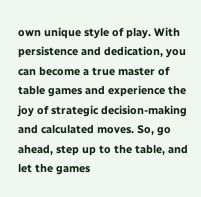own unique style of play. With persistence and dedication, you can become a true master of table games and experience the joy of strategic decision-making and calculated moves. So, go ahead, step up to the table, and let the games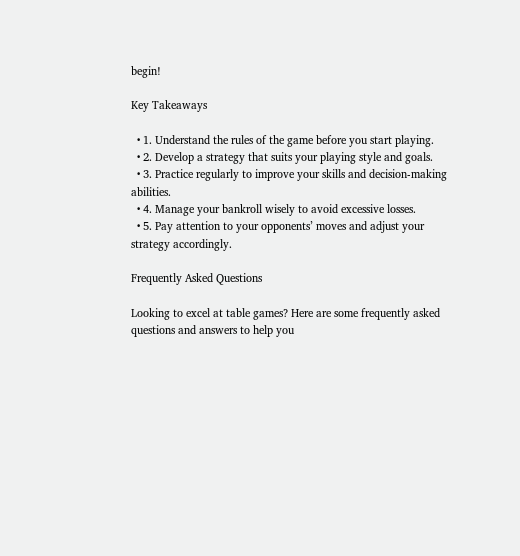begin!

Key Takeaways

  • 1. Understand the rules of the game before you start playing.
  • 2. Develop a strategy that suits your playing style and goals.
  • 3. Practice regularly to improve your skills and decision-making abilities.
  • 4. Manage your bankroll wisely to avoid excessive losses.
  • 5. Pay attention to your opponents’ moves and adjust your strategy accordingly.

Frequently Asked Questions

Looking to excel at table games? Here are some frequently asked questions and answers to help you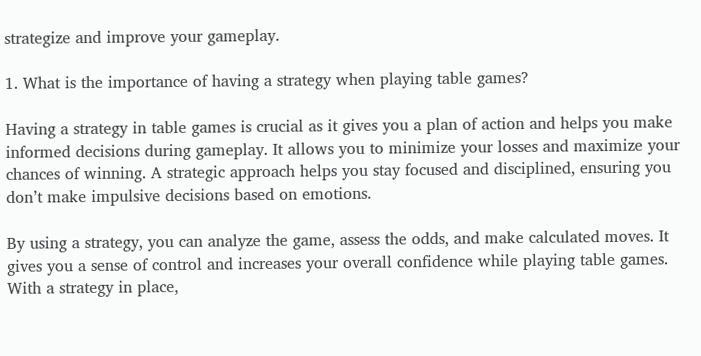strategize and improve your gameplay.

1. What is the importance of having a strategy when playing table games?

Having a strategy in table games is crucial as it gives you a plan of action and helps you make informed decisions during gameplay. It allows you to minimize your losses and maximize your chances of winning. A strategic approach helps you stay focused and disciplined, ensuring you don’t make impulsive decisions based on emotions.

By using a strategy, you can analyze the game, assess the odds, and make calculated moves. It gives you a sense of control and increases your overall confidence while playing table games. With a strategy in place,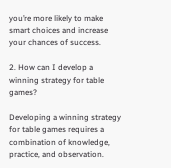you’re more likely to make smart choices and increase your chances of success.

2. How can I develop a winning strategy for table games?

Developing a winning strategy for table games requires a combination of knowledge, practice, and observation.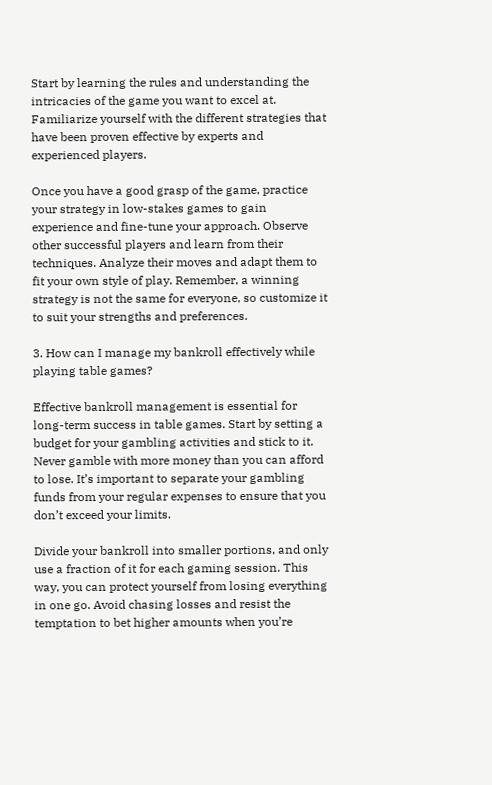Start by learning the rules and understanding the intricacies of the game you want to excel at. Familiarize yourself with the different strategies that have been proven effective by experts and experienced players.

Once you have a good grasp of the game, practice your strategy in low-stakes games to gain experience and fine-tune your approach. Observe other successful players and learn from their techniques. Analyze their moves and adapt them to fit your own style of play. Remember, a winning strategy is not the same for everyone, so customize it to suit your strengths and preferences.

3. How can I manage my bankroll effectively while playing table games?

Effective bankroll management is essential for long-term success in table games. Start by setting a budget for your gambling activities and stick to it. Never gamble with more money than you can afford to lose. It’s important to separate your gambling funds from your regular expenses to ensure that you don’t exceed your limits.

Divide your bankroll into smaller portions, and only use a fraction of it for each gaming session. This way, you can protect yourself from losing everything in one go. Avoid chasing losses and resist the temptation to bet higher amounts when you’re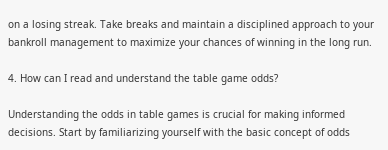on a losing streak. Take breaks and maintain a disciplined approach to your bankroll management to maximize your chances of winning in the long run.

4. How can I read and understand the table game odds?

Understanding the odds in table games is crucial for making informed decisions. Start by familiarizing yourself with the basic concept of odds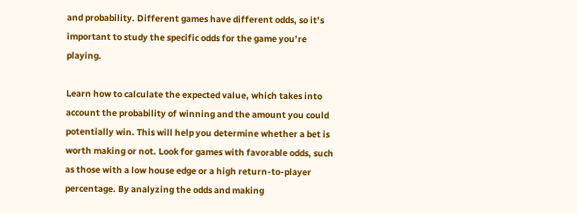and probability. Different games have different odds, so it’s important to study the specific odds for the game you’re playing.

Learn how to calculate the expected value, which takes into account the probability of winning and the amount you could potentially win. This will help you determine whether a bet is worth making or not. Look for games with favorable odds, such as those with a low house edge or a high return-to-player percentage. By analyzing the odds and making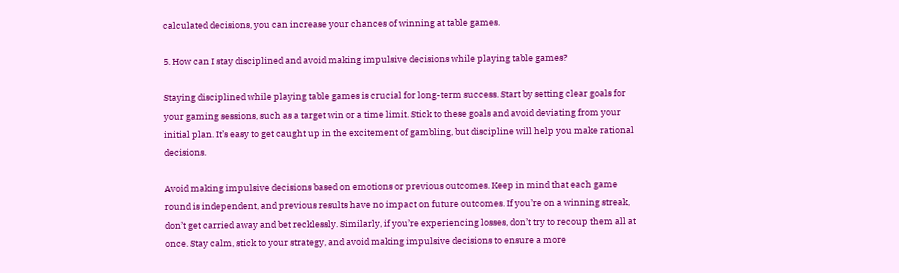calculated decisions, you can increase your chances of winning at table games.

5. How can I stay disciplined and avoid making impulsive decisions while playing table games?

Staying disciplined while playing table games is crucial for long-term success. Start by setting clear goals for your gaming sessions, such as a target win or a time limit. Stick to these goals and avoid deviating from your initial plan. It’s easy to get caught up in the excitement of gambling, but discipline will help you make rational decisions.

Avoid making impulsive decisions based on emotions or previous outcomes. Keep in mind that each game round is independent, and previous results have no impact on future outcomes. If you’re on a winning streak, don’t get carried away and bet recklessly. Similarly, if you’re experiencing losses, don’t try to recoup them all at once. Stay calm, stick to your strategy, and avoid making impulsive decisions to ensure a more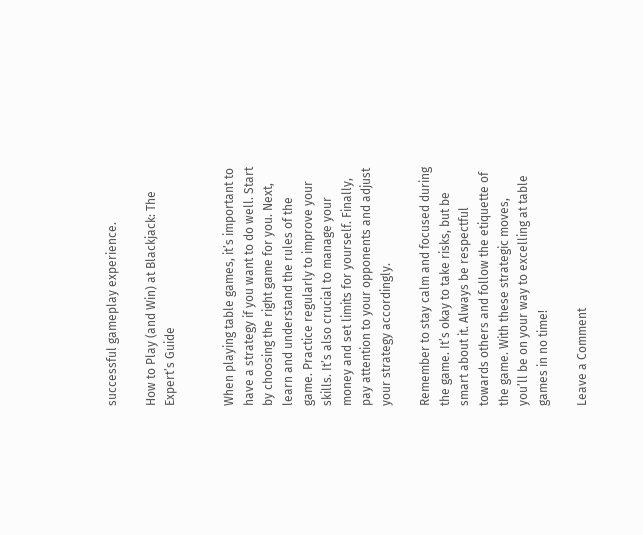successful gameplay experience.

How to Play (and Win) at Blackjack: The Expert’s Guide


When playing table games, it’s important to have a strategy if you want to do well. Start by choosing the right game for you. Next, learn and understand the rules of the game. Practice regularly to improve your skills. It’s also crucial to manage your money and set limits for yourself. Finally, pay attention to your opponents and adjust your strategy accordingly.

Remember to stay calm and focused during the game. It’s okay to take risks, but be smart about it. Always be respectful towards others and follow the etiquette of the game. With these strategic moves, you’ll be on your way to excelling at table games in no time!

Leave a Comment